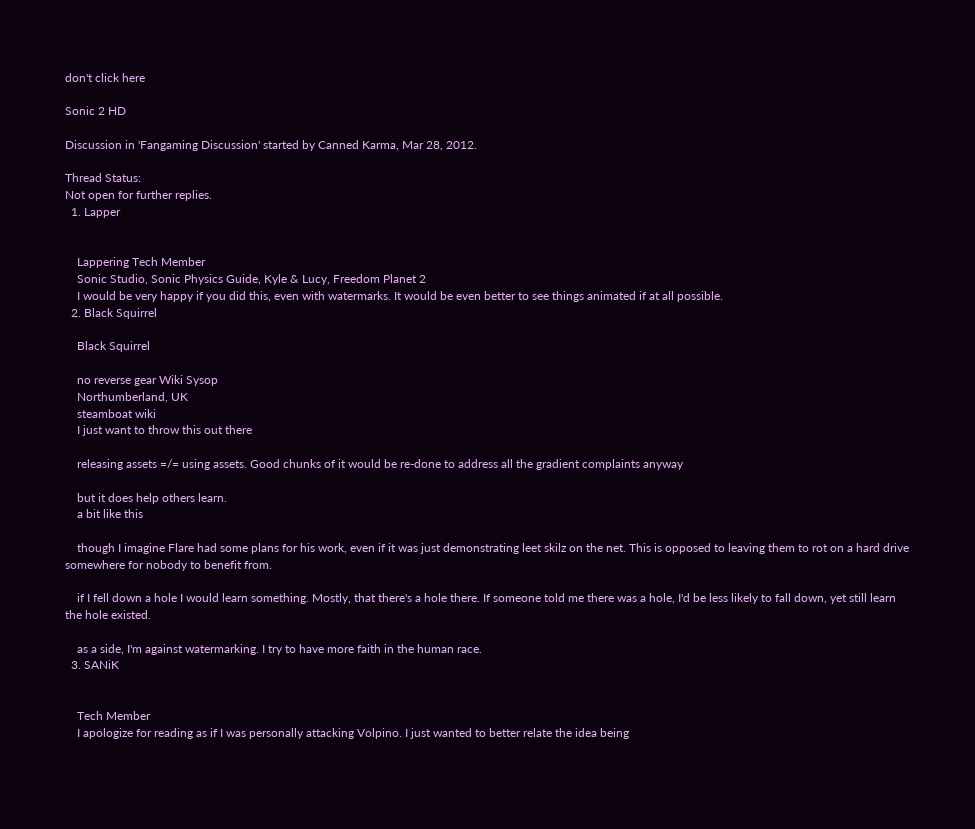don't click here

Sonic 2 HD

Discussion in 'Fangaming Discussion' started by Canned Karma, Mar 28, 2012.

Thread Status:
Not open for further replies.
  1. Lapper


    Lappering Tech Member
    Sonic Studio, Sonic Physics Guide, Kyle & Lucy, Freedom Planet 2
    I would be very happy if you did this, even with watermarks. It would be even better to see things animated if at all possible.
  2. Black Squirrel

    Black Squirrel

    no reverse gear Wiki Sysop
    Northumberland, UK
    steamboat wiki
    I just want to throw this out there

    releasing assets =/= using assets. Good chunks of it would be re-done to address all the gradient complaints anyway

    but it does help others learn.
    a bit like this

    though I imagine Flare had some plans for his work, even if it was just demonstrating leet skilz on the net. This is opposed to leaving them to rot on a hard drive somewhere for nobody to benefit from.

    if I fell down a hole I would learn something. Mostly, that there's a hole there. If someone told me there was a hole, I'd be less likely to fall down, yet still learn the hole existed.

    as a side, I'm against watermarking. I try to have more faith in the human race.
  3. SANiK


    Tech Member
    I apologize for reading as if I was personally attacking Volpino. I just wanted to better relate the idea being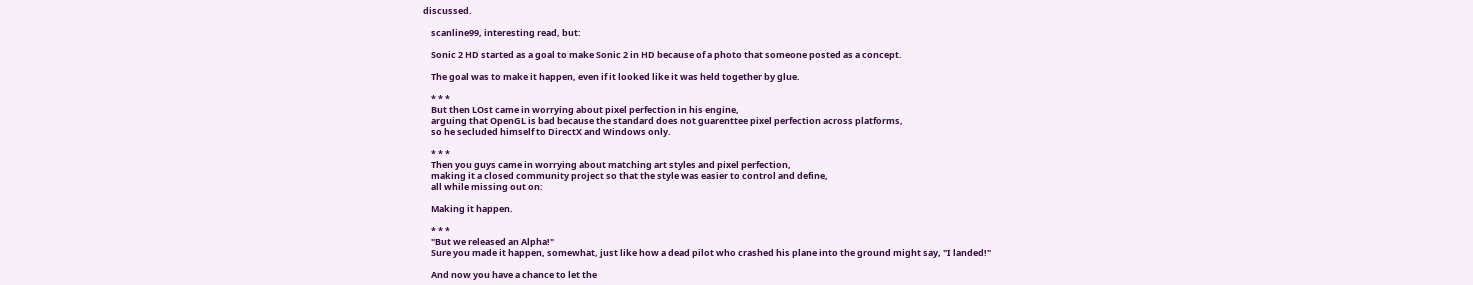discussed.

    scanline99, interesting read, but:

    Sonic 2 HD started as a goal to make Sonic 2 in HD because of a photo that someone posted as a concept.

    The goal was to make it happen, even if it looked like it was held together by glue.

    * * *
    But then LOst came in worrying about pixel perfection in his engine,
    arguing that OpenGL is bad because the standard does not guarenttee pixel perfection across platforms,
    so he secluded himself to DirectX and Windows only.

    * * *
    Then you guys came in worrying about matching art styles and pixel perfection,
    making it a closed community project so that the style was easier to control and define,
    all while missing out on:

    Making it happen.

    * * *
    "But we released an Alpha!"
    Sure you made it happen, somewhat, just like how a dead pilot who crashed his plane into the ground might say, "I landed!"

    And now you have a chance to let the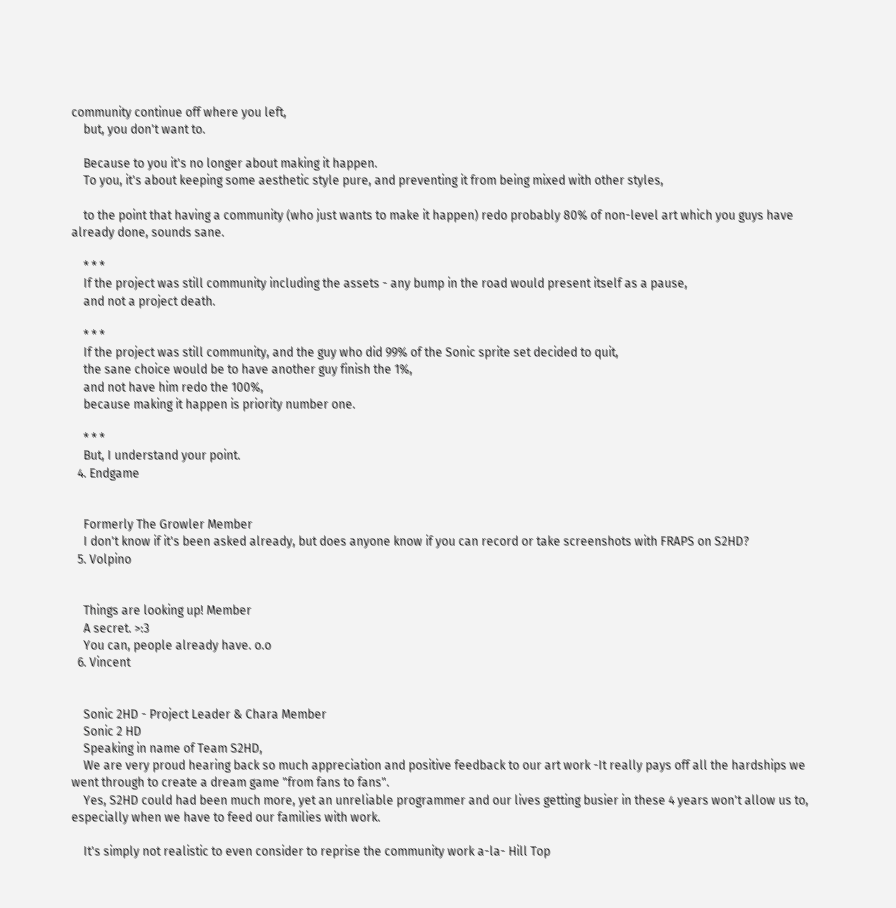community continue off where you left,
    but, you don't want to.

    Because to you it's no longer about making it happen.
    To you, it's about keeping some aesthetic style pure, and preventing it from being mixed with other styles,

    to the point that having a community (who just wants to make it happen) redo probably 80% of non-level art which you guys have already done, sounds sane.

    * * *
    If the project was still community including the assets - any bump in the road would present itself as a pause,
    and not a project death.

    * * *
    If the project was still community, and the guy who did 99% of the Sonic sprite set decided to quit,
    the sane choice would be to have another guy finish the 1%,
    and not have him redo the 100%,
    because making it happen is priority number one.

    * * *
    But, I understand your point.
  4. Endgame


    Formerly The Growler Member
    I don't know if it's been asked already, but does anyone know if you can record or take screenshots with FRAPS on S2HD?
  5. Volpino


    Things are looking up! Member
    A secret. >:3
    You can, people already have. o.o
  6. Vincent


    Sonic 2HD - Project Leader & Chara Member
    Sonic 2 HD
    Speaking in name of Team S2HD,
    We are very proud hearing back so much appreciation and positive feedback to our art work -It really pays off all the hardships we went through to create a dream game "from fans to fans".
    Yes, S2HD could had been much more, yet an unreliable programmer and our lives getting busier in these 4 years won't allow us to, especially when we have to feed our families with work.

    It's simply not realistic to even consider to reprise the community work a-la- Hill Top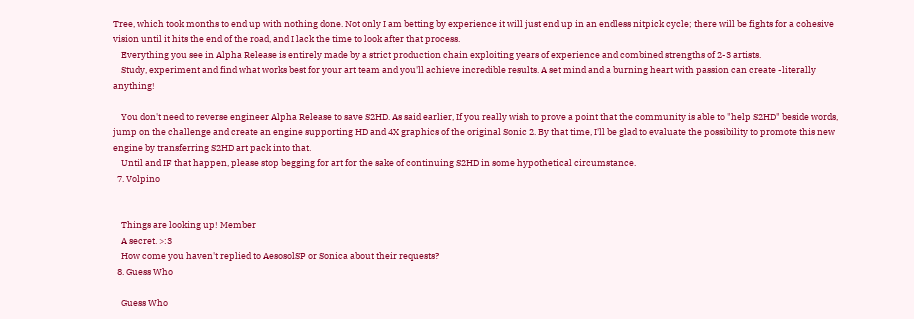Tree, which took months to end up with nothing done. Not only I am betting by experience it will just end up in an endless nitpick cycle; there will be fights for a cohesive vision until it hits the end of the road, and I lack the time to look after that process.
    Everything you see in Alpha Release is entirely made by a strict production chain exploiting years of experience and combined strengths of 2-3 artists.
    Study, experiment and find what works best for your art team and you'll achieve incredible results. A set mind and a burning heart with passion can create -literally anything!

    You don't need to reverse engineer Alpha Release to save S2HD. As said earlier, If you really wish to prove a point that the community is able to "help S2HD" beside words, jump on the challenge and create an engine supporting HD and 4X graphics of the original Sonic 2. By that time, I'll be glad to evaluate the possibility to promote this new engine by transferring S2HD art pack into that.
    Until and IF that happen, please stop begging for art for the sake of continuing S2HD in some hypothetical circumstance.
  7. Volpino


    Things are looking up! Member
    A secret. >:3
    How come you haven't replied to AesosolSP or Sonica about their requests?
  8. Guess Who

    Guess Who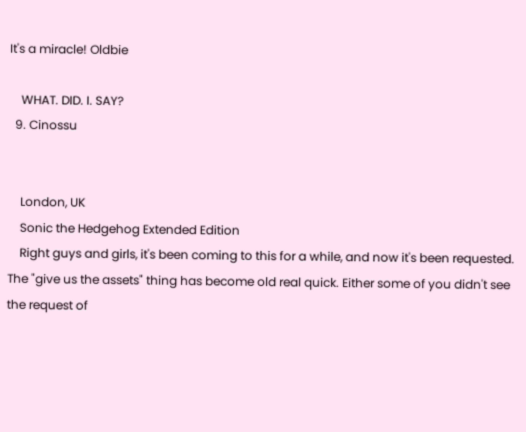It's a miracle! Oldbie

    WHAT. DID. I. SAY?
  9. Cinossu


    London, UK
    Sonic the Hedgehog Extended Edition
    Right guys and girls, it's been coming to this for a while, and now it's been requested. The "give us the assets" thing has become old real quick. Either some of you didn't see the request of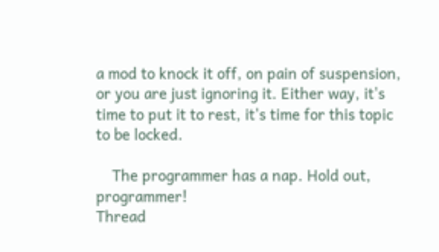a mod to knock it off, on pain of suspension, or you are just ignoring it. Either way, it's time to put it to rest, it's time for this topic to be locked.

    The programmer has a nap. Hold out, programmer!
Thread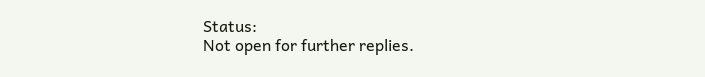Status:
Not open for further replies.